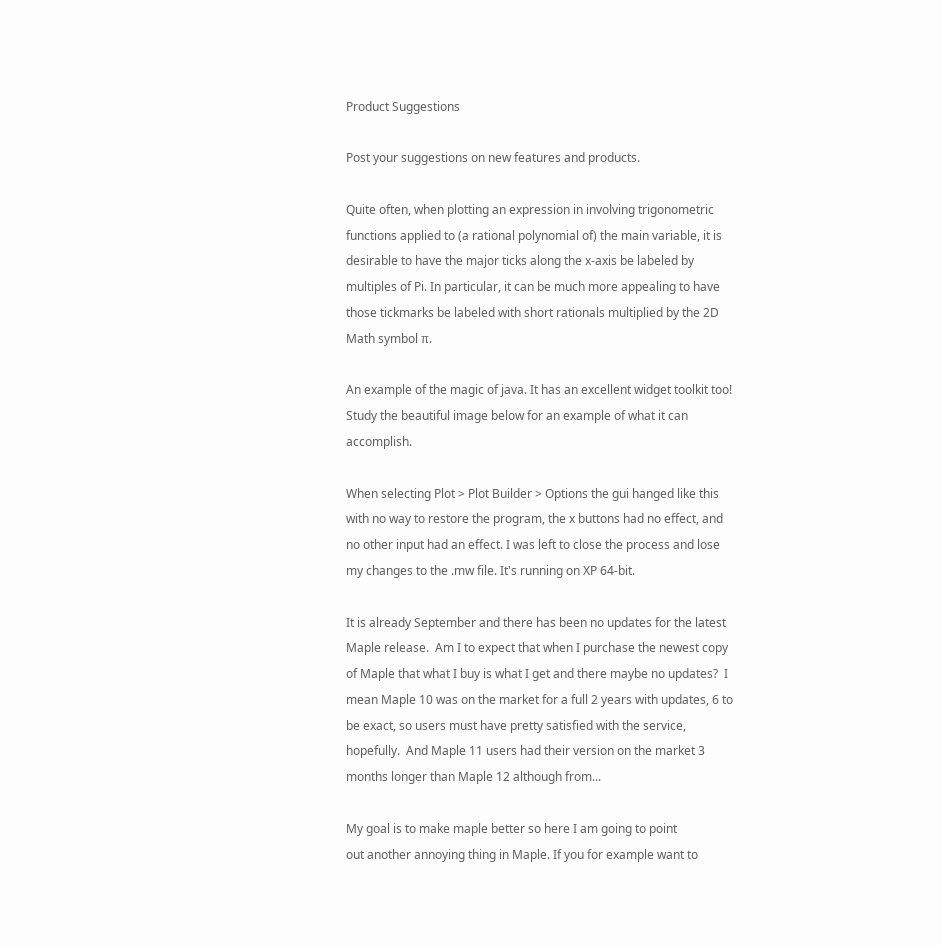Product Suggestions

Post your suggestions on new features and products.

Quite often, when plotting an expression in involving trigonometric functions applied to (a rational polynomial of) the main variable, it is desirable to have the major ticks along the x-axis be labeled by multiples of Pi. In particular, it can be much more appealing to have those tickmarks be labeled with short rationals multiplied by the 2D Math symbol π.

An example of the magic of java. It has an excellent widget toolkit too! Study the beautiful image below for an example of what it can accomplish.

When selecting Plot > Plot Builder > Options the gui hanged like this with no way to restore the program, the x buttons had no effect, and no other input had an effect. I was left to close the process and lose my changes to the .mw file. It's running on XP 64-bit.

It is already September and there has been no updates for the latest Maple release.  Am I to expect that when I purchase the newest copy of Maple that what I buy is what I get and there maybe no updates?  I mean Maple 10 was on the market for a full 2 years with updates, 6 to be exact, so users must have pretty satisfied with the service, hopefully.  And Maple 11 users had their version on the market 3 months longer than Maple 12 although from...

My goal is to make maple better so here I am going to point
out another annoying thing in Maple. If you for example want to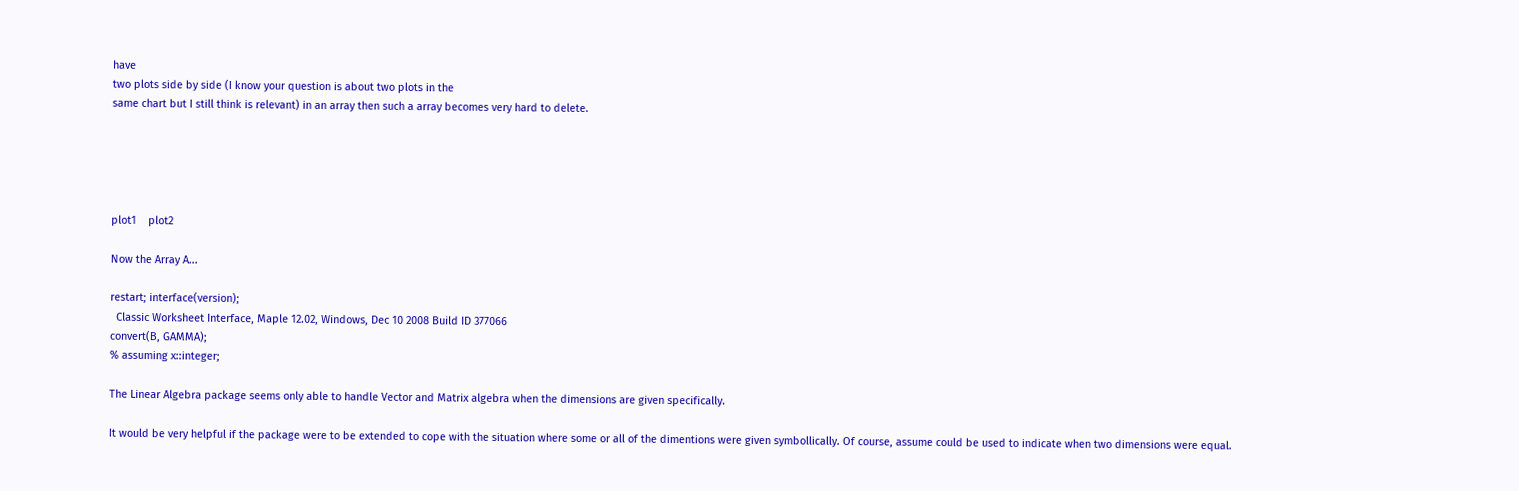have
two plots side by side (I know your question is about two plots in the
same chart but I still think is relevant) in an array then such a array becomes very hard to delete.





plot1    plot2

Now the Array A...

restart; interface(version);
  Classic Worksheet Interface, Maple 12.02, Windows, Dec 10 2008 Build ID 377066
convert(B, GAMMA);
% assuming x::integer;

The Linear Algebra package seems only able to handle Vector and Matrix algebra when the dimensions are given specifically.

It would be very helpful if the package were to be extended to cope with the situation where some or all of the dimentions were given symbollically. Of course, assume could be used to indicate when two dimensions were equal.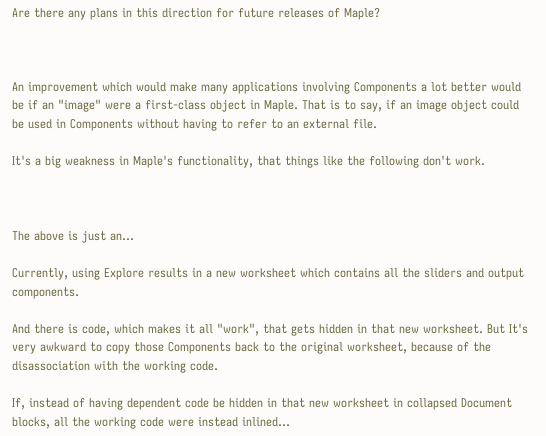Are there any plans in this direction for future releases of Maple?



An improvement which would make many applications involving Components a lot better would be if an "image" were a first-class object in Maple. That is to say, if an image object could be used in Components without having to refer to an external file.

It's a big weakness in Maple's functionality, that things like the following don't work.



The above is just an...

Currently, using Explore results in a new worksheet which contains all the sliders and output components.

And there is code, which makes it all "work", that gets hidden in that new worksheet. But It's very awkward to copy those Components back to the original worksheet, because of the disassociation with the working code.

If, instead of having dependent code be hidden in that new worksheet in collapsed Document blocks, all the working code were instead inlined...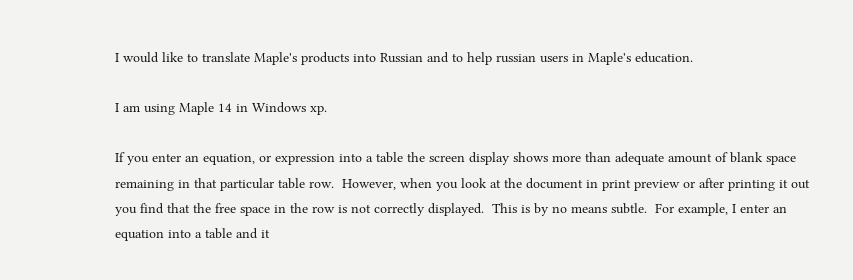I would like to translate Maple's products into Russian and to help russian users in Maple's education.

I am using Maple 14 in Windows xp.

If you enter an equation, or expression into a table the screen display shows more than adequate amount of blank space remaining in that particular table row.  However, when you look at the document in print preview or after printing it out you find that the free space in the row is not correctly displayed.  This is by no means subtle.  For example, I enter an equation into a table and it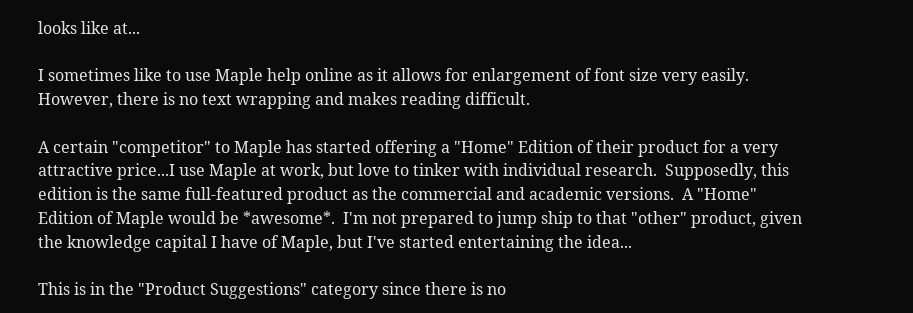looks like at...

I sometimes like to use Maple help online as it allows for enlargement of font size very easily.  However, there is no text wrapping and makes reading difficult.

A certain "competitor" to Maple has started offering a "Home" Edition of their product for a very attractive price...I use Maple at work, but love to tinker with individual research.  Supposedly, this edition is the same full-featured product as the commercial and academic versions.  A "Home" Edition of Maple would be *awesome*.  I'm not prepared to jump ship to that "other" product, given the knowledge capital I have of Maple, but I've started entertaining the idea...

This is in the "Product Suggestions" category since there is no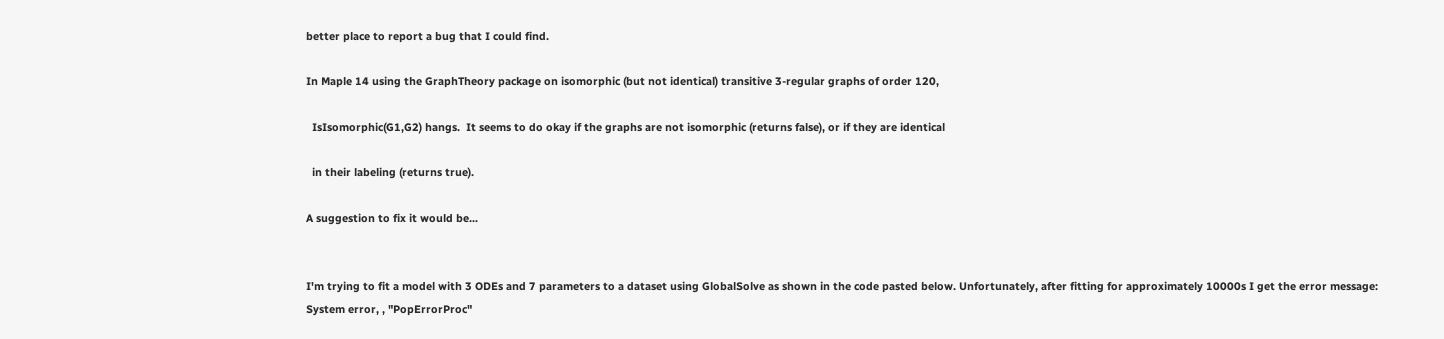better place to report a bug that I could find.

In Maple 14 using the GraphTheory package on isomorphic (but not identical) transitive 3-regular graphs of order 120,

  IsIsomorphic(G1,G2) hangs.  It seems to do okay if the graphs are not isomorphic (returns false), or if they are identical

  in their labeling (returns true).

A suggestion to fix it would be...


I'm trying to fit a model with 3 ODEs and 7 parameters to a dataset using GlobalSolve as shown in the code pasted below. Unfortunately, after fitting for approximately 10000s I get the error message:                 System error, , "PopErrorProc"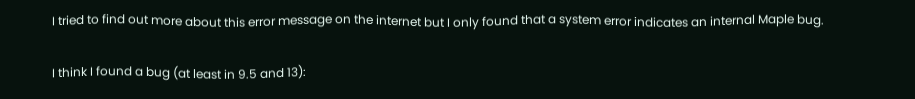I tried to find out more about this error message on the internet but I only found that a system error indicates an internal Maple bug.

I think I found a bug (at least in 9.5 and 13):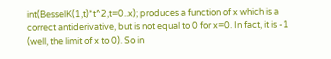int(BesselK(1,t)*t^2,t=0..x); produces a function of x which is a correct antiderivative, but is not equal to 0 for x=0. In fact, it is -1 (well, the limit of x to 0). So in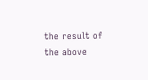the result of the above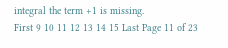integral the term +1 is missing.
First 9 10 11 12 13 14 15 Last Page 11 of 23